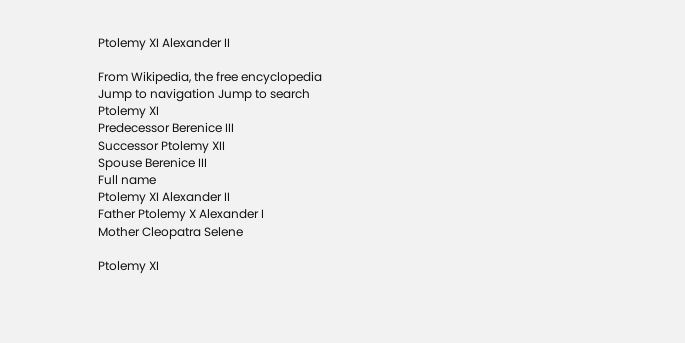Ptolemy XI Alexander II

From Wikipedia, the free encyclopedia
Jump to navigation Jump to search
Ptolemy XI
Predecessor Berenice III
Successor Ptolemy XII
Spouse Berenice III
Full name
Ptolemy XI Alexander II
Father Ptolemy X Alexander I
Mother Cleopatra Selene

Ptolemy XI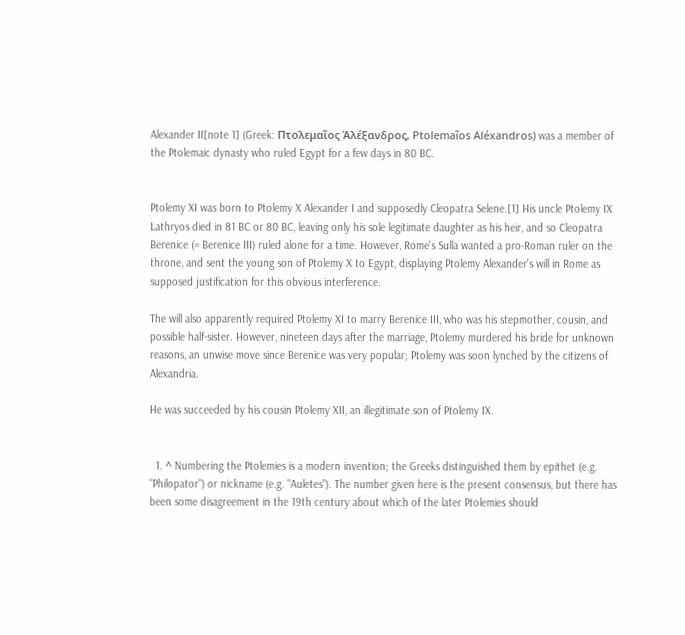Alexander II[note 1] (Greek: Πτολεμαῖος Ἀλέξανδρος, Ptolemaĩos Aléxandros) was a member of the Ptolemaic dynasty who ruled Egypt for a few days in 80 BC.


Ptolemy XI was born to Ptolemy X Alexander I and supposedly Cleopatra Selene.[1] His uncle Ptolemy IX Lathryos died in 81 BC or 80 BC, leaving only his sole legitimate daughter as his heir, and so Cleopatra Berenice (= Berenice III) ruled alone for a time. However, Rome's Sulla wanted a pro-Roman ruler on the throne, and sent the young son of Ptolemy X to Egypt, displaying Ptolemy Alexander's will in Rome as supposed justification for this obvious interference.

The will also apparently required Ptolemy XI to marry Berenice III, who was his stepmother, cousin, and possible half-sister. However, nineteen days after the marriage, Ptolemy murdered his bride for unknown reasons, an unwise move since Berenice was very popular; Ptolemy was soon lynched by the citizens of Alexandria.

He was succeeded by his cousin Ptolemy XII, an illegitimate son of Ptolemy IX.


  1. ^ Numbering the Ptolemies is a modern invention; the Greeks distinguished them by epithet (e.g. "Philopator") or nickname (e.g. "Auletes"). The number given here is the present consensus, but there has been some disagreement in the 19th century about which of the later Ptolemies should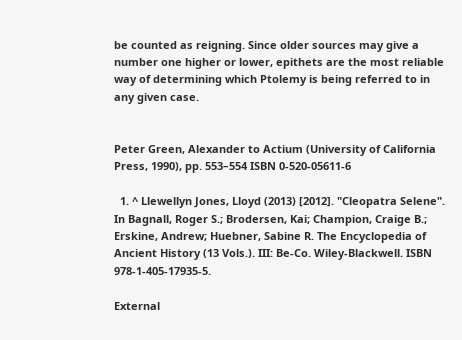be counted as reigning. Since older sources may give a number one higher or lower, epithets are the most reliable way of determining which Ptolemy is being referred to in any given case.


Peter Green, Alexander to Actium (University of California Press, 1990), pp. 553–554 ISBN 0-520-05611-6

  1. ^ Llewellyn Jones, Lloyd (2013) [2012]. "Cleopatra Selene". In Bagnall, Roger S.; Brodersen, Kai; Champion, Craige B.; Erskine, Andrew; Huebner, Sabine R. The Encyclopedia of Ancient History (13 Vols.). III: Be-Co. Wiley-Blackwell. ISBN 978-1-405-17935-5.

External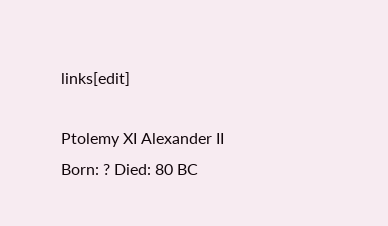links[edit]

Ptolemy XI Alexander II
Born: ? Died: 80 BC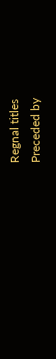Regnal titles
Preceded by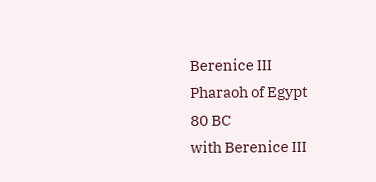Berenice III
Pharaoh of Egypt
80 BC
with Berenice III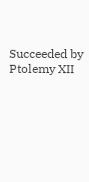Succeeded by
Ptolemy XII